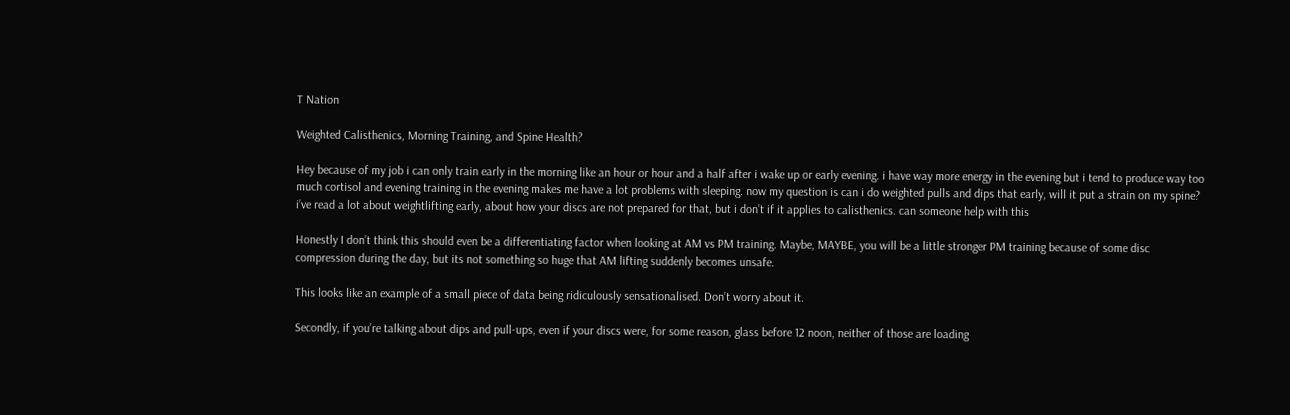T Nation

Weighted Calisthenics, Morning Training, and Spine Health?

Hey because of my job i can only train early in the morning like an hour or hour and a half after i wake up or early evening. i have way more energy in the evening but i tend to produce way too much cortisol and evening training in the evening makes me have a lot problems with sleeping. now my question is can i do weighted pulls and dips that early, will it put a strain on my spine? i’ve read a lot about weightlifting early, about how your discs are not prepared for that, but i don’t if it applies to calisthenics. can someone help with this

Honestly I don’t think this should even be a differentiating factor when looking at AM vs PM training. Maybe, MAYBE, you will be a little stronger PM training because of some disc compression during the day, but its not something so huge that AM lifting suddenly becomes unsafe.

This looks like an example of a small piece of data being ridiculously sensationalised. Don’t worry about it.

Secondly, if you’re talking about dips and pull-ups, even if your discs were, for some reason, glass before 12 noon, neither of those are loading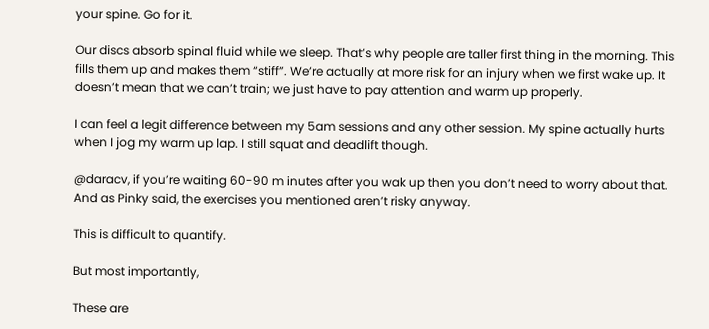your spine. Go for it.

Our discs absorb spinal fluid while we sleep. That’s why people are taller first thing in the morning. This fills them up and makes them “stiff”. We’re actually at more risk for an injury when we first wake up. It doesn’t mean that we can’t train; we just have to pay attention and warm up properly.

I can feel a legit difference between my 5am sessions and any other session. My spine actually hurts when I jog my warm up lap. I still squat and deadlift though.

@daracv, if you’re waiting 60-90 m inutes after you wak up then you don’t need to worry about that. And as Pinky said, the exercises you mentioned aren’t risky anyway.

This is difficult to quantify.

But most importantly,

These are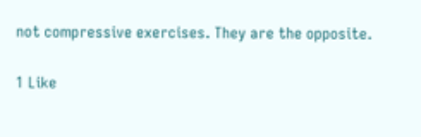not compressive exercises. They are the opposite.

1 Like